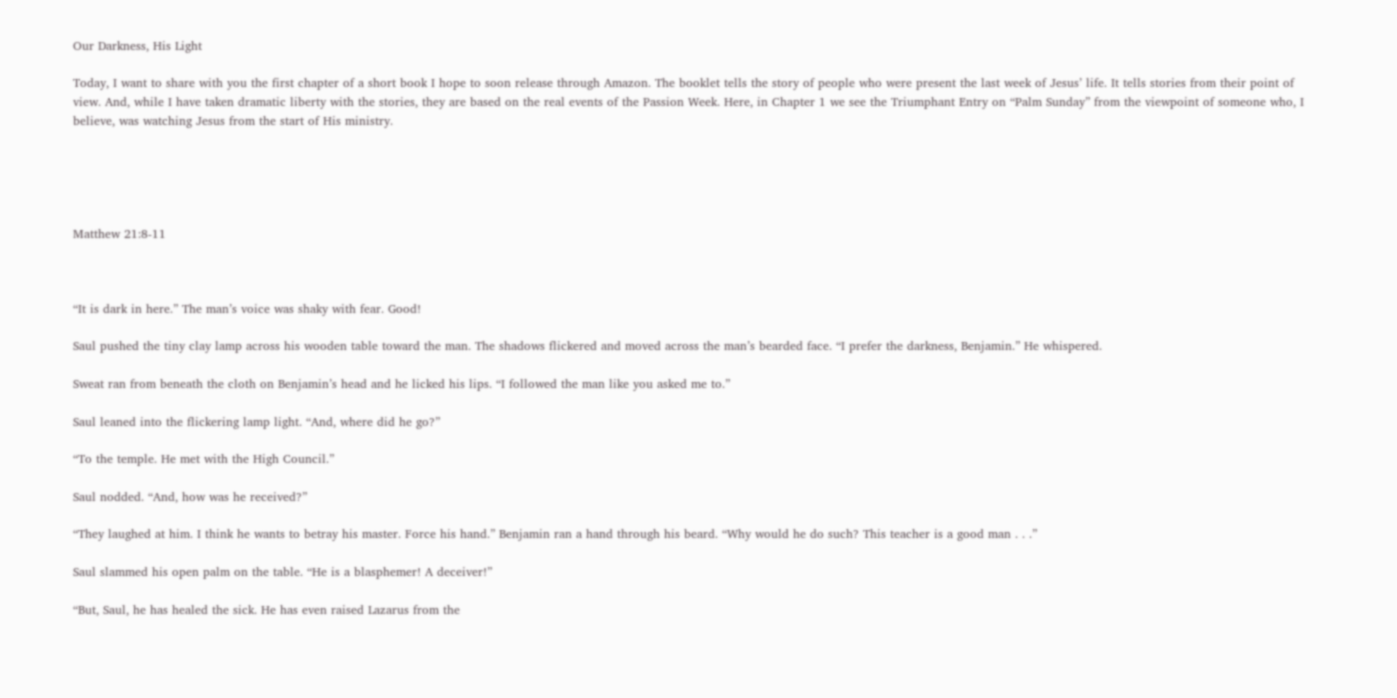Our Darkness, His Light

Today, I want to share with you the first chapter of a short book I hope to soon release through Amazon. The booklet tells the story of people who were present the last week of Jesus’ life. It tells stories from their point of view. And, while I have taken dramatic liberty with the stories, they are based on the real events of the Passion Week. Here, in Chapter 1 we see the Triumphant Entry on “Palm Sunday” from the viewpoint of someone who, I believe, was watching Jesus from the start of His ministry.





Matthew 21:8-11



“It is dark in here.” The man’s voice was shaky with fear. Good!

Saul pushed the tiny clay lamp across his wooden table toward the man. The shadows flickered and moved across the man’s bearded face. “I prefer the darkness, Benjamin.” He whispered.

Sweat ran from beneath the cloth on Benjamin’s head and he licked his lips. “I followed the man like you asked me to.”

Saul leaned into the flickering lamp light. “And, where did he go?”

“To the temple. He met with the High Council.”

Saul nodded. “And, how was he received?”

“They laughed at him. I think he wants to betray his master. Force his hand.” Benjamin ran a hand through his beard. “Why would he do such? This teacher is a good man . . .”

Saul slammed his open palm on the table. “He is a blasphemer! A deceiver!”

“But, Saul, he has healed the sick. He has even raised Lazarus from the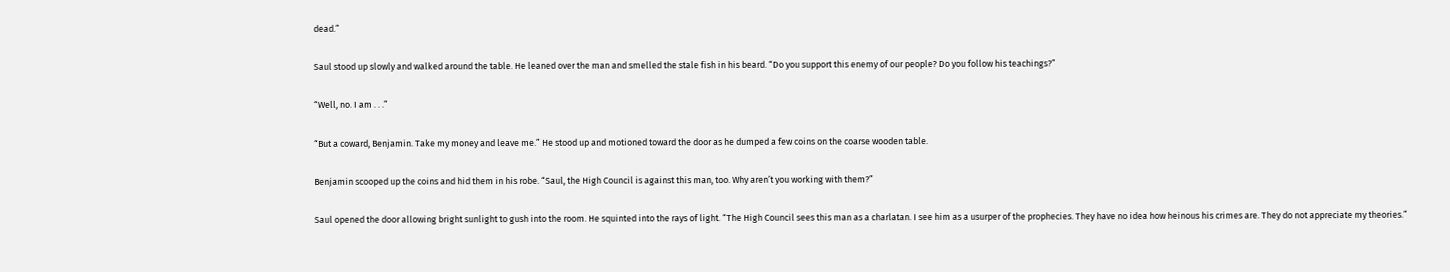dead.”

Saul stood up slowly and walked around the table. He leaned over the man and smelled the stale fish in his beard. “Do you support this enemy of our people? Do you follow his teachings?”

“Well, no. I am . . .”

“But a coward, Benjamin. Take my money and leave me.” He stood up and motioned toward the door as he dumped a few coins on the coarse wooden table.

Benjamin scooped up the coins and hid them in his robe. “Saul, the High Council is against this man, too. Why aren’t you working with them?”

Saul opened the door allowing bright sunlight to gush into the room. He squinted into the rays of light. “The High Council sees this man as a charlatan. I see him as a usurper of the prophecies. They have no idea how heinous his crimes are. They do not appreciate my theories.”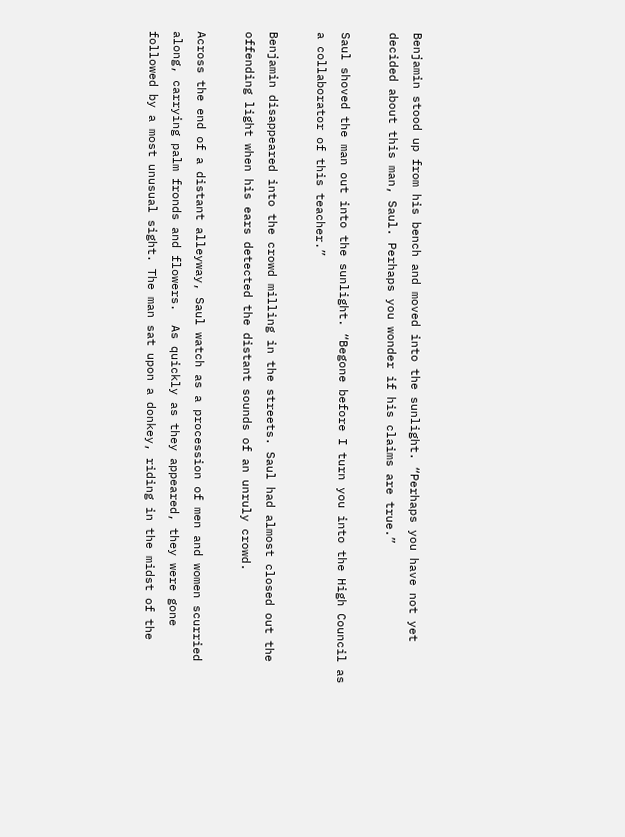Benjamin stood up from his bench and moved into the sunlight. “Perhaps you have not yet decided about this man, Saul. Perhaps you wonder if his claims are true.”

Saul shoved the man out into the sunlight. “Begone before I turn you into the High Council as a collaborator of this teacher.”

Benjamin disappeared into the crowd milling in the streets. Saul had almost closed out the offending light when his ears detected the distant sounds of an unruly crowd.

Across the end of a distant alleyway, Saul watch as a procession of men and women scurried along, carrying palm fronds and flowers.  As quickly as they appeared, they were gone followed by a most unusual sight. The man sat upon a donkey, riding in the midst of the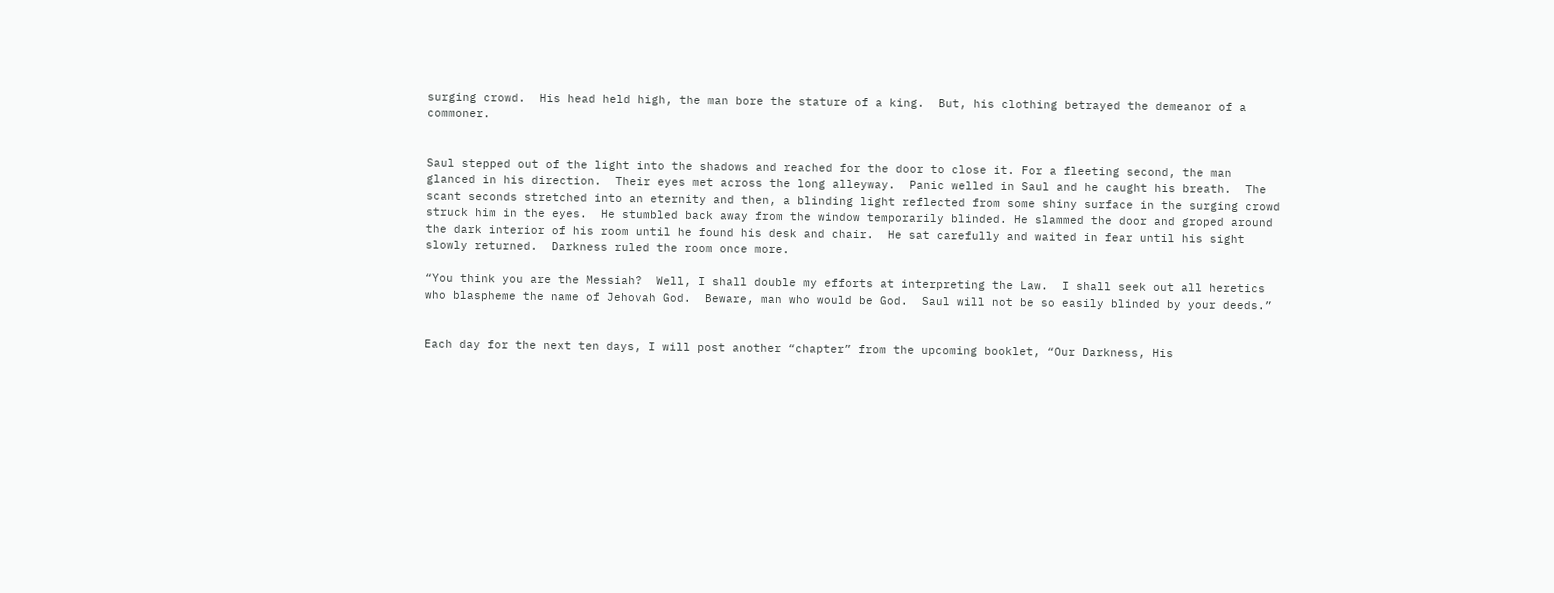surging crowd.  His head held high, the man bore the stature of a king.  But, his clothing betrayed the demeanor of a commoner.


Saul stepped out of the light into the shadows and reached for the door to close it. For a fleeting second, the man glanced in his direction.  Their eyes met across the long alleyway.  Panic welled in Saul and he caught his breath.  The scant seconds stretched into an eternity and then, a blinding light reflected from some shiny surface in the surging crowd struck him in the eyes.  He stumbled back away from the window temporarily blinded. He slammed the door and groped around the dark interior of his room until he found his desk and chair.  He sat carefully and waited in fear until his sight slowly returned.  Darkness ruled the room once more.

“You think you are the Messiah?  Well, I shall double my efforts at interpreting the Law.  I shall seek out all heretics who blaspheme the name of Jehovah God.  Beware, man who would be God.  Saul will not be so easily blinded by your deeds.”


Each day for the next ten days, I will post another “chapter” from the upcoming booklet, “Our Darkness, His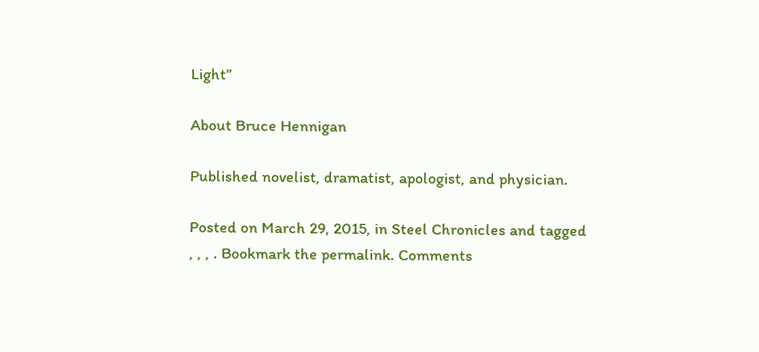Light”

About Bruce Hennigan

Published novelist, dramatist, apologist, and physician.

Posted on March 29, 2015, in Steel Chronicles and tagged , , , . Bookmark the permalink. Comments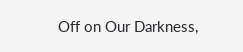Off on Our Darkness,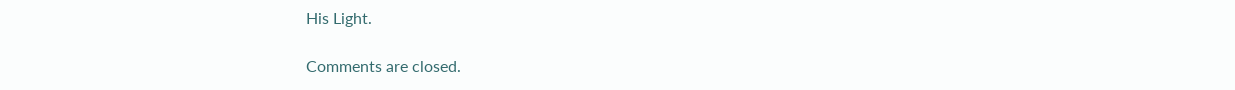His Light.

Comments are closed.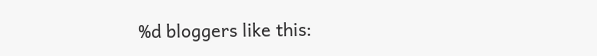%d bloggers like this: